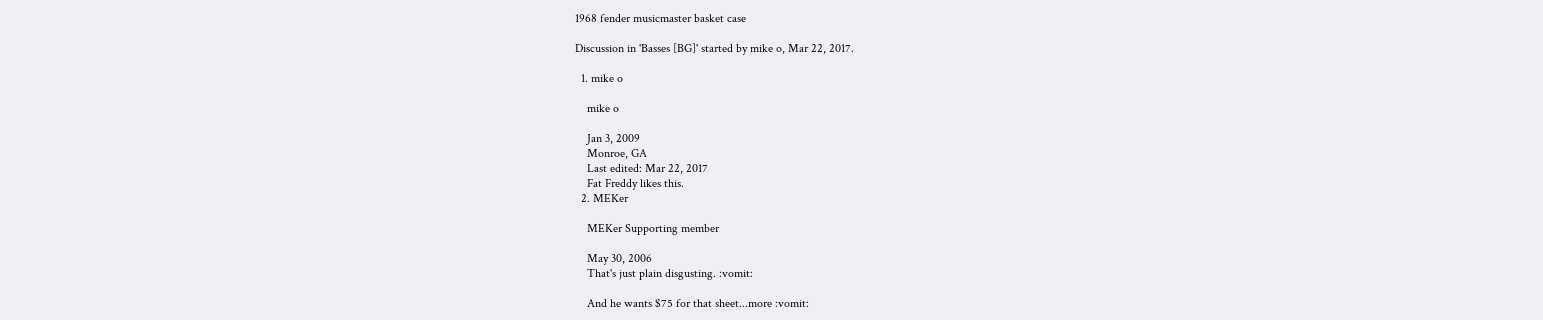1968 fender musicmaster basket case

Discussion in 'Basses [BG]' started by mike o, Mar 22, 2017.

  1. mike o

    mike o

    Jan 3, 2009
    Monroe, GA
    Last edited: Mar 22, 2017
    Fat Freddy likes this.
  2. MEKer

    MEKer Supporting member

    May 30, 2006
    That's just plain disgusting. :vomit:

    And he wants $75 for that sheet...more :vomit: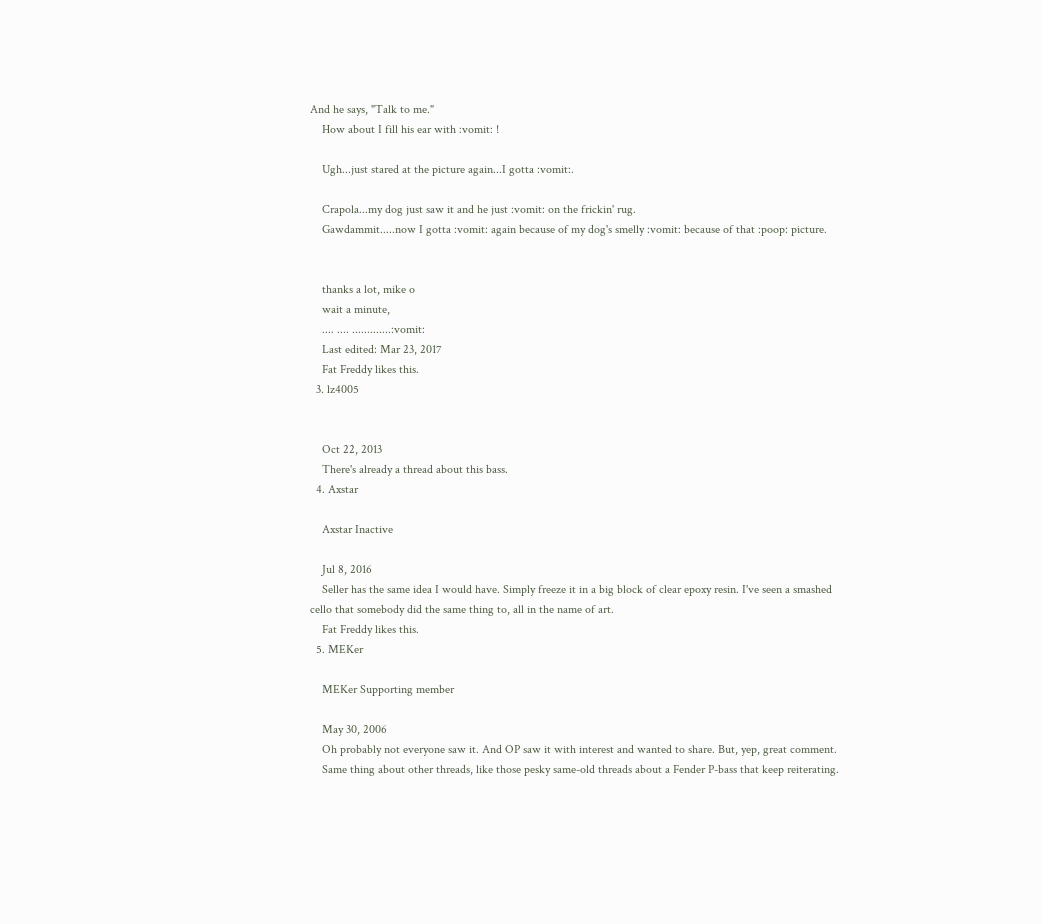And he says, "Talk to me."
    How about I fill his ear with :vomit: !

    Ugh...just stared at the picture again...I gotta :vomit:.

    Crapola...my dog just saw it and he just :vomit: on the frickin' rug.
    Gawdammit.....now I gotta :vomit: again because of my dog's smelly :vomit: because of that :poop: picture.


    thanks a lot, mike o
    wait a minute,
    .... .... .............:vomit:
    Last edited: Mar 23, 2017
    Fat Freddy likes this.
  3. lz4005


    Oct 22, 2013
    There's already a thread about this bass.
  4. Axstar

    Axstar Inactive

    Jul 8, 2016
    Seller has the same idea I would have. Simply freeze it in a big block of clear epoxy resin. I've seen a smashed cello that somebody did the same thing to, all in the name of art.
    Fat Freddy likes this.
  5. MEKer

    MEKer Supporting member

    May 30, 2006
    Oh probably not everyone saw it. And OP saw it with interest and wanted to share. But, yep, great comment.
    Same thing about other threads, like those pesky same-old threads about a Fender P-bass that keep reiterating.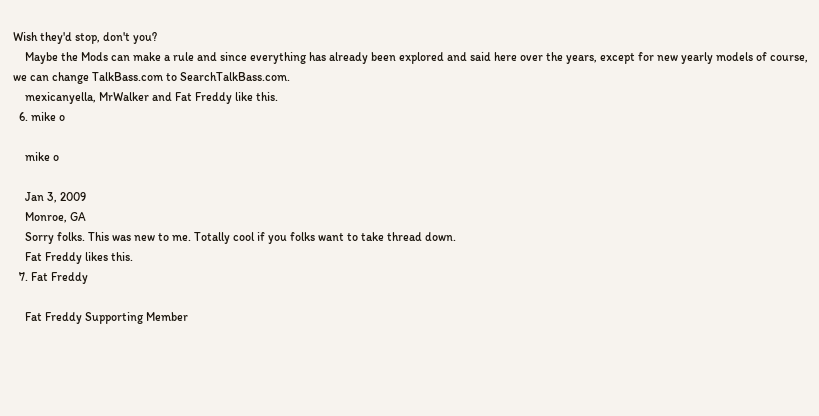Wish they'd stop, don't you?
    Maybe the Mods can make a rule and since everything has already been explored and said here over the years, except for new yearly models of course, we can change TalkBass.com to SearchTalkBass.com.
    mexicanyella, MrWalker and Fat Freddy like this.
  6. mike o

    mike o

    Jan 3, 2009
    Monroe, GA
    Sorry folks. This was new to me. Totally cool if you folks want to take thread down.
    Fat Freddy likes this.
  7. Fat Freddy

    Fat Freddy Supporting Member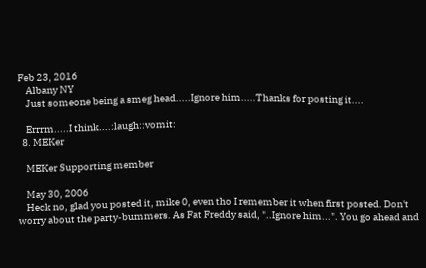Feb 23, 2016
    Albany NY
    Just someone being a smeg head.....Ignore him.....Thanks for posting it....

    Errrm.....I think....:laugh::vomit:
  8. MEKer

    MEKer Supporting member

    May 30, 2006
    Heck no, glad you posted it, mike 0, even tho I remember it when first posted. Don't worry about the party-bummers. As Fat Freddy said, "..Ignore him...". You go ahead and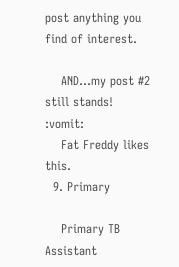post anything you find of interest.

    AND...my post #2 still stands! :vomit:
    Fat Freddy likes this.
  9. Primary

    Primary TB Assistant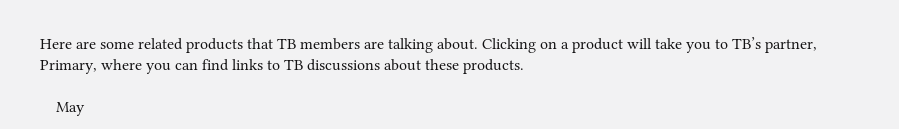Here are some related products that TB members are talking about. Clicking on a product will take you to TB’s partner, Primary, where you can find links to TB discussions about these products.

    May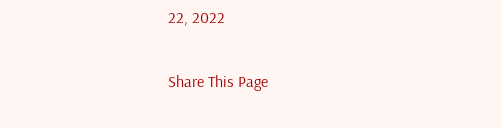22, 2022

Share This Page